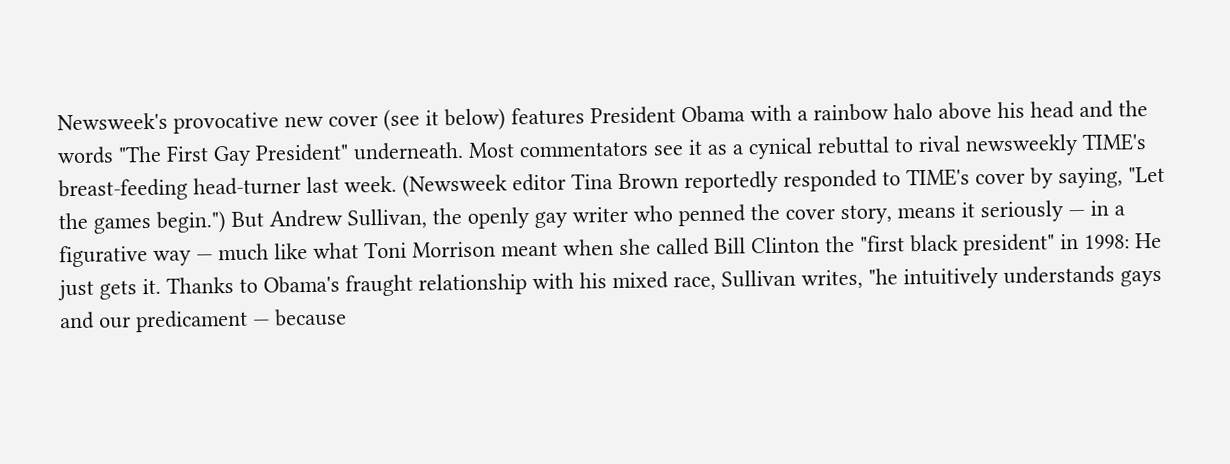Newsweek's provocative new cover (see it below) features President Obama with a rainbow halo above his head and the words "The First Gay President" underneath. Most commentators see it as a cynical rebuttal to rival newsweekly TIME's breast-feeding head-turner last week. (Newsweek editor Tina Brown reportedly responded to TIME's cover by saying, "Let the games begin.") But Andrew Sullivan, the openly gay writer who penned the cover story, means it seriously — in a figurative way — much like what Toni Morrison meant when she called Bill Clinton the "first black president" in 1998: He just gets it. Thanks to Obama's fraught relationship with his mixed race, Sullivan writes, "he intuitively understands gays and our predicament — because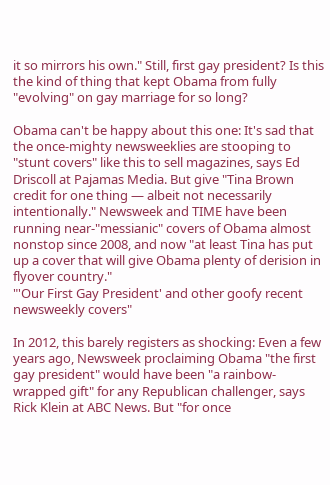it so mirrors his own." Still, first gay president? Is this the kind of thing that kept Obama from fully "evolving" on gay marriage for so long?

Obama can't be happy about this one: It's sad that the once-mighty newsweeklies are stooping to "stunt covers" like this to sell magazines, says Ed Driscoll at Pajamas Media. But give "Tina Brown credit for one thing — albeit not necessarily intentionally." Newsweek and TIME have been running near-"messianic" covers of Obama almost nonstop since 2008, and now "at least Tina has put up a cover that will give Obama plenty of derision in flyover country."
"'Our First Gay President' and other goofy recent newsweekly covers"

In 2012, this barely registers as shocking: Even a few years ago, Newsweek proclaiming Obama "the first gay president" would have been "a rainbow-wrapped gift" for any Republican challenger, says Rick Klein at ABC News. But "for once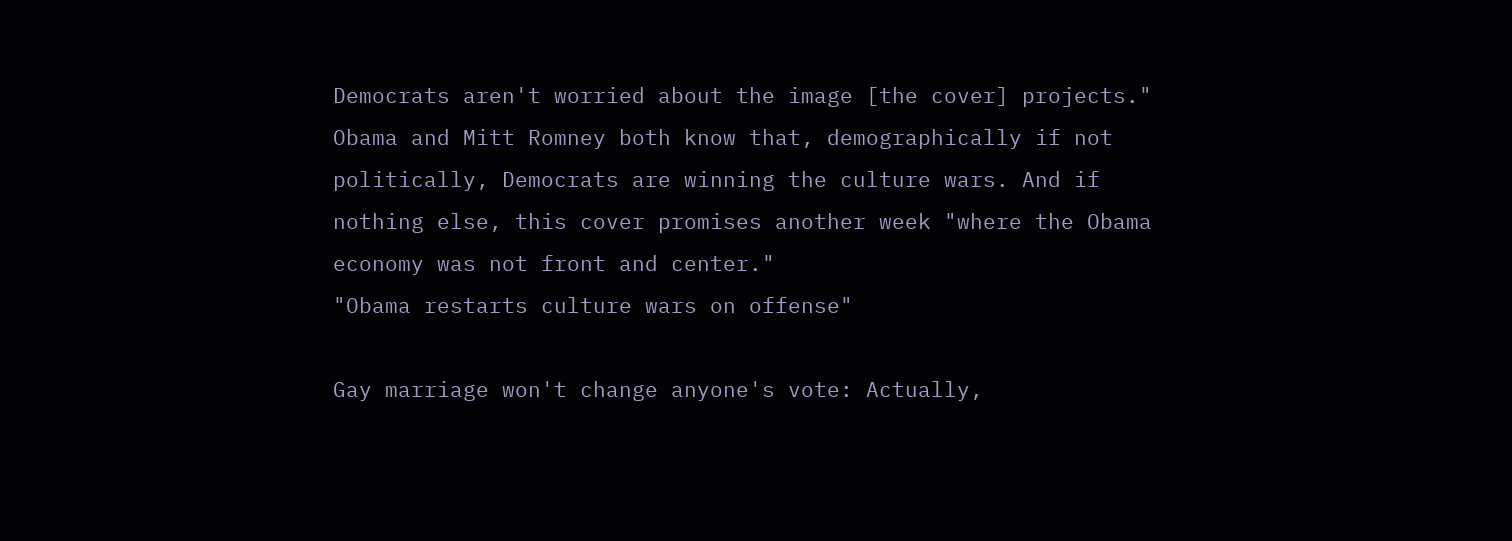Democrats aren't worried about the image [the cover] projects." Obama and Mitt Romney both know that, demographically if not politically, Democrats are winning the culture wars. And if nothing else, this cover promises another week "where the Obama economy was not front and center."
"Obama restarts culture wars on offense"

Gay marriage won't change anyone's vote: Actually,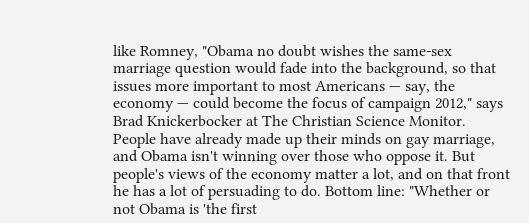like Romney, "Obama no doubt wishes the same-sex marriage question would fade into the background, so that issues more important to most Americans — say, the economy — could become the focus of campaign 2012," says Brad Knickerbocker at The Christian Science Monitor. People have already made up their minds on gay marriage, and Obama isn't winning over those who oppose it. But people's views of the economy matter a lot, and on that front he has a lot of persuading to do. Bottom line: "Whether or not Obama is 'the first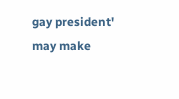gay president' may make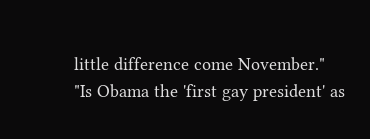little difference come November."
"Is Obama the 'first gay president' as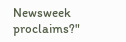Newsweek proclaims?"